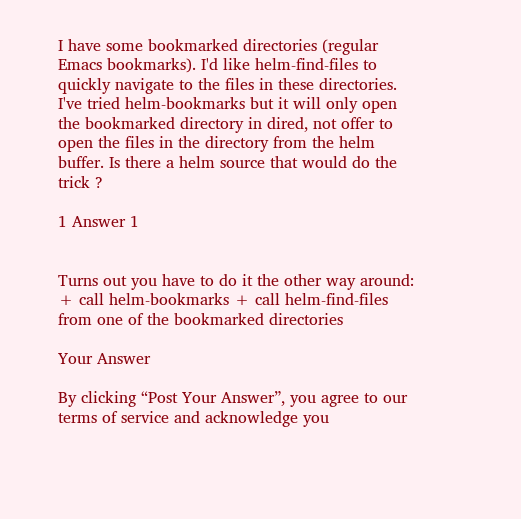I have some bookmarked directories (regular Emacs bookmarks). I'd like helm-find-files to quickly navigate to the files in these directories. I've tried helm-bookmarks but it will only open the bookmarked directory in dired, not offer to open the files in the directory from the helm buffer. Is there a helm source that would do the trick ?

1 Answer 1


Turns out you have to do it the other way around: + call helm-bookmarks + call helm-find-files from one of the bookmarked directories

Your Answer

By clicking “Post Your Answer”, you agree to our terms of service and acknowledge you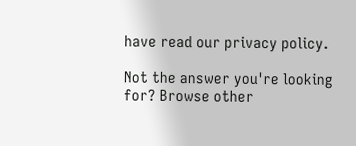have read our privacy policy.

Not the answer you're looking for? Browse other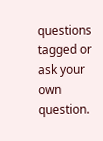questions tagged or ask your own question.